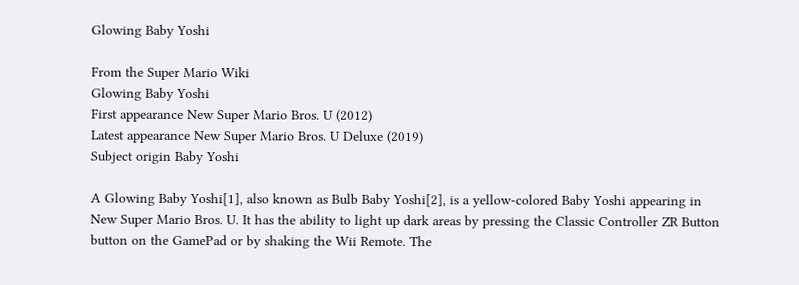Glowing Baby Yoshi

From the Super Mario Wiki
Glowing Baby Yoshi
First appearance New Super Mario Bros. U (2012)
Latest appearance New Super Mario Bros. U Deluxe (2019)
Subject origin Baby Yoshi

A Glowing Baby Yoshi[1], also known as Bulb Baby Yoshi[2], is a yellow-colored Baby Yoshi appearing in New Super Mario Bros. U. It has the ability to light up dark areas by pressing the Classic Controller ZR Button button on the GamePad or by shaking the Wii Remote. The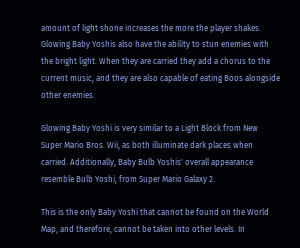amount of light shone increases the more the player shakes. Glowing Baby Yoshis also have the ability to stun enemies with the bright light. When they are carried they add a chorus to the current music, and they are also capable of eating Boos alongside other enemies.

Glowing Baby Yoshi is very similar to a Light Block from New Super Mario Bros. Wii, as both illuminate dark places when carried. Additionally, Baby Bulb Yoshis' overall appearance resemble Bulb Yoshi, from Super Mario Galaxy 2.

This is the only Baby Yoshi that cannot be found on the World Map, and therefore, cannot be taken into other levels. In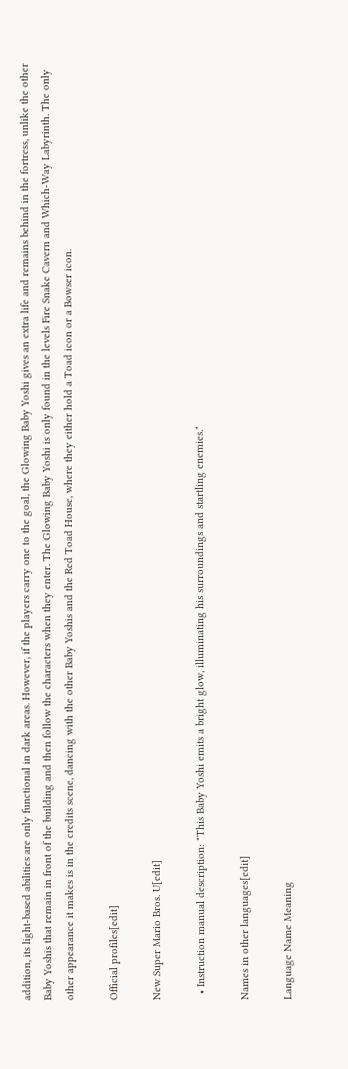addition, its light-based abilities are only functional in dark areas. However, if the players carry one to the goal, the Glowing Baby Yoshi gives an extra life and remains behind in the fortress, unlike the other Baby Yoshis that remain in front of the building and then follow the characters when they enter. The Glowing Baby Yoshi is only found in the levels Fire Snake Cavern and Which-Way Labyrinth. The only other appearance it makes is in the credits scene, dancing with the other Baby Yoshis and the Red Toad House, where they either hold a Toad icon or a Bowser icon.

Official profiles[edit]

New Super Mario Bros. U[edit]

  • Instruction manual description: "This Baby Yoshi emits a bright glow, illuminating his surroundings and startling enemies."

Names in other languages[edit]

Language Name Meaning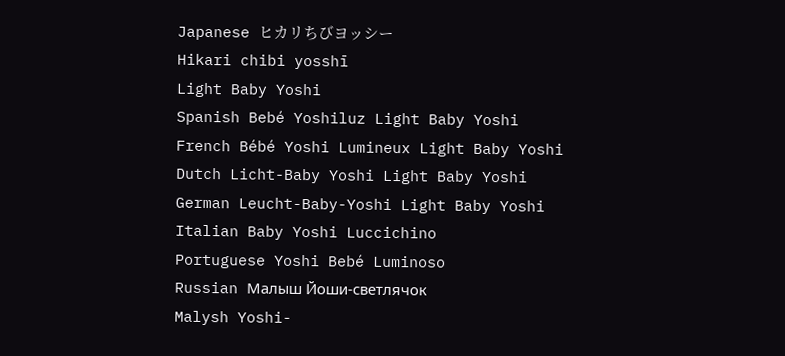Japanese ヒカリちびヨッシー
Hikari chibi yosshī
Light Baby Yoshi
Spanish Bebé Yoshiluz Light Baby Yoshi
French Bébé Yoshi Lumineux Light Baby Yoshi
Dutch Licht-Baby Yoshi Light Baby Yoshi
German Leucht-Baby-Yoshi Light Baby Yoshi
Italian Baby Yoshi Luccichino
Portuguese Yoshi Bebé Luminoso
Russian Малыш Йоши-светлячок
Malysh Yoshi-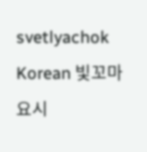svetlyachok
Korean 빛꼬마요시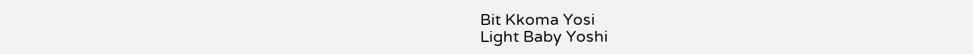Bit Kkoma Yosi
Light Baby Yoshi